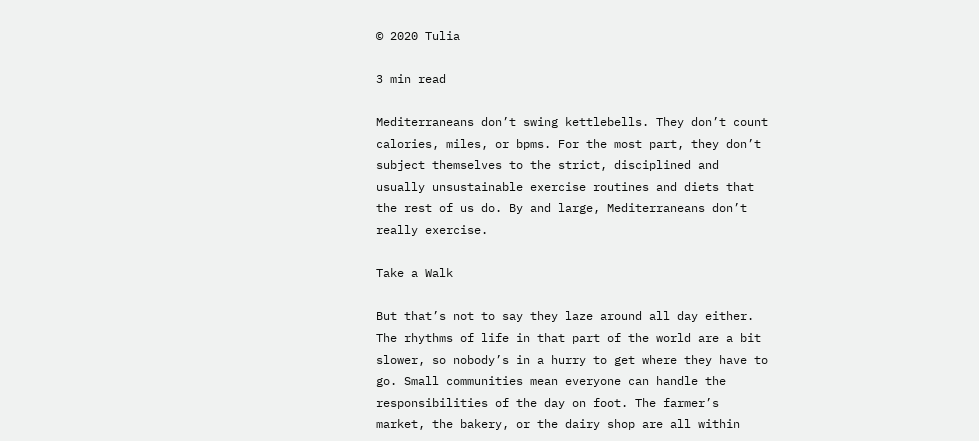© 2020 Tulia

3 min read

Mediterraneans don’t swing kettlebells. They don’t count calories, miles, or bpms. For the most part, they don’t subject themselves to the strict, disciplined and usually unsustainable exercise routines and diets that the rest of us do. By and large, Mediterraneans don’t really exercise.

Take a Walk

But that’s not to say they laze around all day either. The rhythms of life in that part of the world are a bit slower, so nobody’s in a hurry to get where they have to go. Small communities mean everyone can handle the responsibilities of the day on foot. The farmer’s market, the bakery, or the dairy shop are all within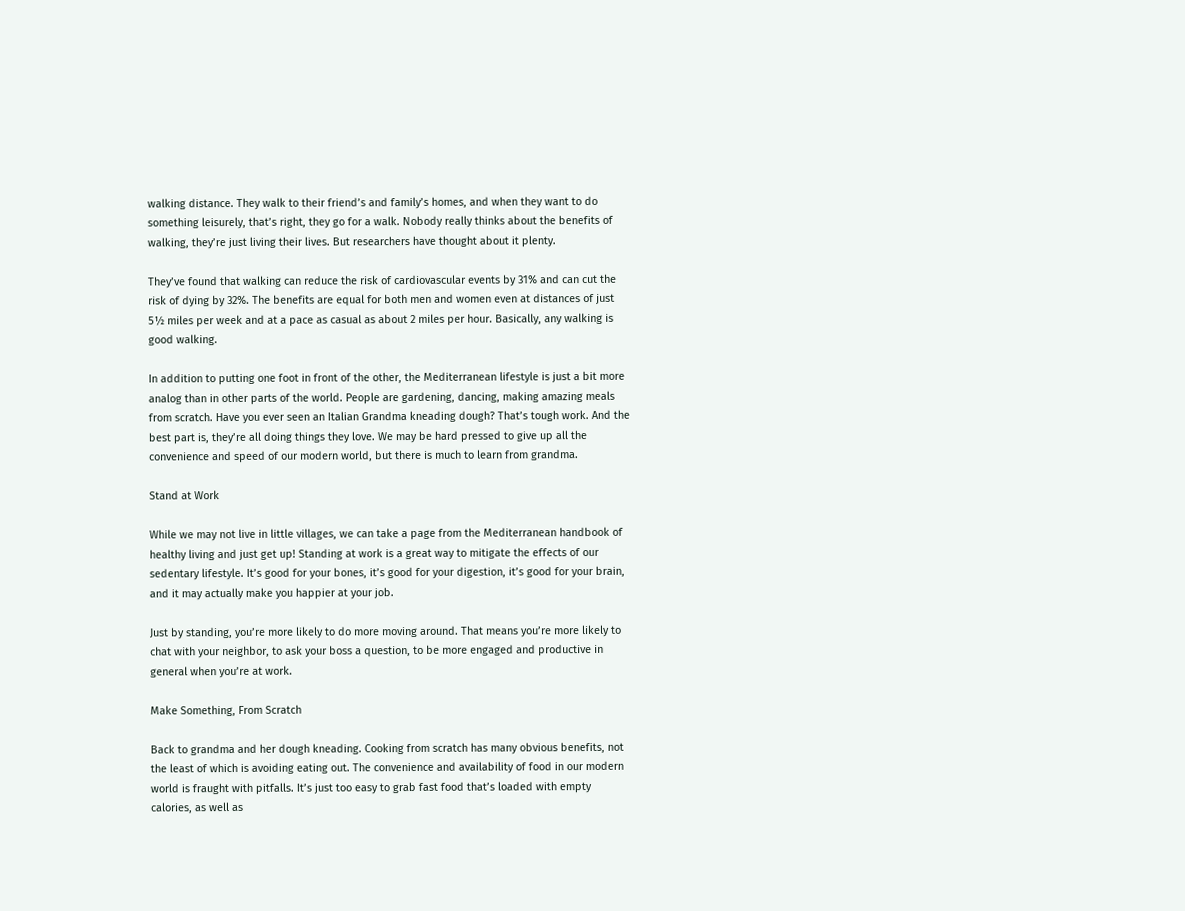walking distance. They walk to their friend’s and family’s homes, and when they want to do something leisurely, that’s right, they go for a walk. Nobody really thinks about the benefits of walking, they’re just living their lives. But researchers have thought about it plenty.

They’ve found that walking can reduce the risk of cardiovascular events by 31% and can cut the risk of dying by 32%. The benefits are equal for both men and women even at distances of just 5½ miles per week and at a pace as casual as about 2 miles per hour. Basically, any walking is good walking.

In addition to putting one foot in front of the other, the Mediterranean lifestyle is just a bit more analog than in other parts of the world. People are gardening, dancing, making amazing meals from scratch. Have you ever seen an Italian Grandma kneading dough? That’s tough work. And the best part is, they’re all doing things they love. We may be hard pressed to give up all the convenience and speed of our modern world, but there is much to learn from grandma.

Stand at Work

While we may not live in little villages, we can take a page from the Mediterranean handbook of healthy living and just get up! Standing at work is a great way to mitigate the effects of our sedentary lifestyle. It’s good for your bones, it’s good for your digestion, it’s good for your brain, and it may actually make you happier at your job.

Just by standing, you’re more likely to do more moving around. That means you’re more likely to chat with your neighbor, to ask your boss a question, to be more engaged and productive in general when you’re at work.

Make Something, From Scratch

Back to grandma and her dough kneading. Cooking from scratch has many obvious benefits, not the least of which is avoiding eating out. The convenience and availability of food in our modern world is fraught with pitfalls. It’s just too easy to grab fast food that’s loaded with empty calories, as well as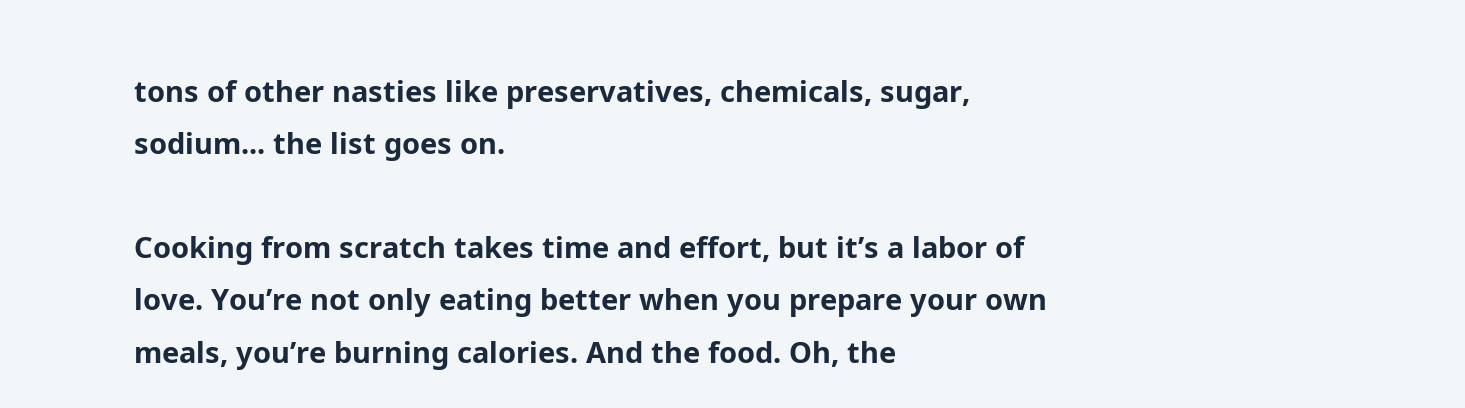tons of other nasties like preservatives, chemicals, sugar, sodium... the list goes on.

Cooking from scratch takes time and effort, but it’s a labor of love. You’re not only eating better when you prepare your own meals, you’re burning calories. And the food. Oh, the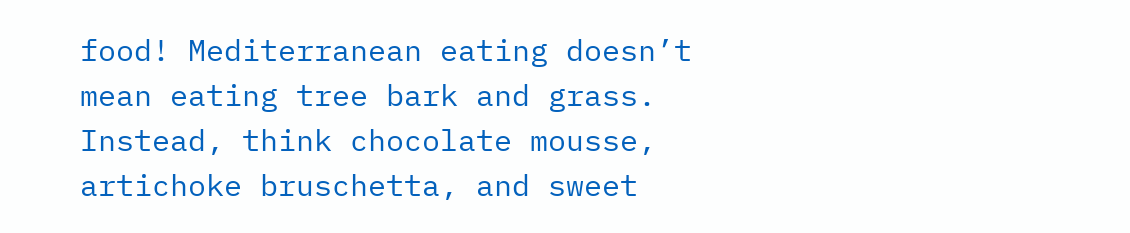food! Mediterranean eating doesn’t mean eating tree bark and grass. Instead, think chocolate mousse, artichoke bruschetta, and sweet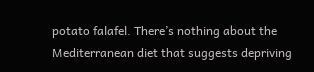potato falafel. There’s nothing about the Mediterranean diet that suggests depriving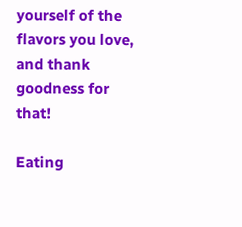yourself of the flavors you love, and thank goodness for that!

Eating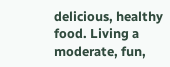delicious, healthy food. Living a moderate, fun,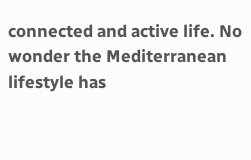connected and active life. No wonder the Mediterranean lifestyle has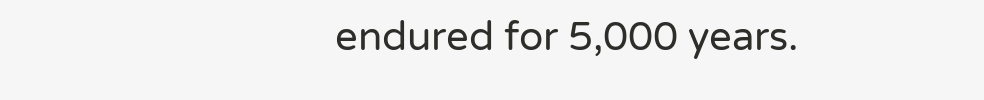endured for 5,000 years.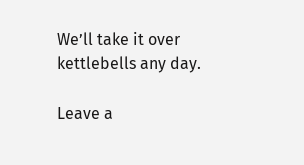We’ll take it over kettlebells any day.

Leave a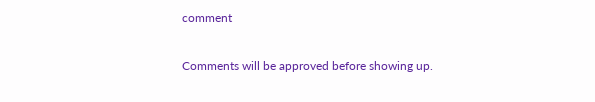comment

Comments will be approved before showing up.